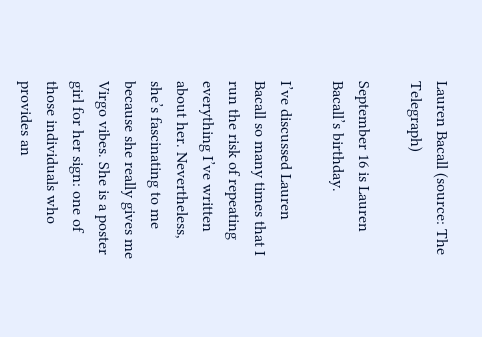Lauren Bacall (source: The Telegraph)

September 16 is Lauren Bacall’s birthday.

I’ve discussed Lauren Bacall so many times that I run the risk of repeating everything I’ve written about her. Nevertheless, she’s fascinating to me because she really gives me Virgo vibes. She is a poster girl for her sign: one of those individuals who provides an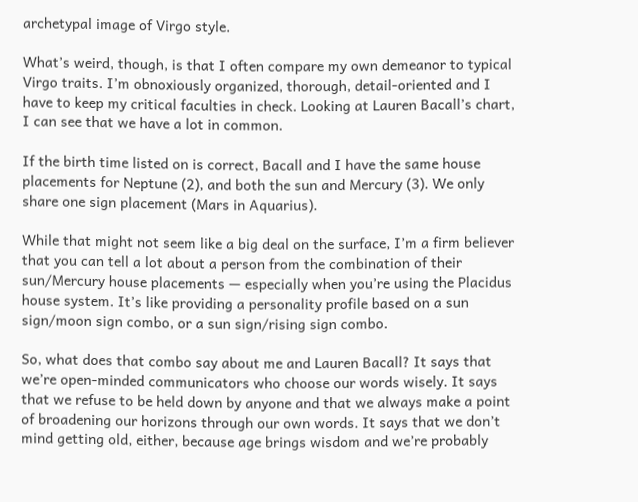archetypal image of Virgo style.

What’s weird, though, is that I often compare my own demeanor to typical Virgo traits. I’m obnoxiously organized, thorough, detail-oriented and I have to keep my critical faculties in check. Looking at Lauren Bacall’s chart, I can see that we have a lot in common.

If the birth time listed on is correct, Bacall and I have the same house placements for Neptune (2), and both the sun and Mercury (3). We only share one sign placement (Mars in Aquarius).

While that might not seem like a big deal on the surface, I’m a firm believer that you can tell a lot about a person from the combination of their sun/Mercury house placements — especially when you’re using the Placidus house system. It’s like providing a personality profile based on a sun sign/moon sign combo, or a sun sign/rising sign combo.

So, what does that combo say about me and Lauren Bacall? It says that we’re open-minded communicators who choose our words wisely. It says that we refuse to be held down by anyone and that we always make a point of broadening our horizons through our own words. It says that we don’t mind getting old, either, because age brings wisdom and we’re probably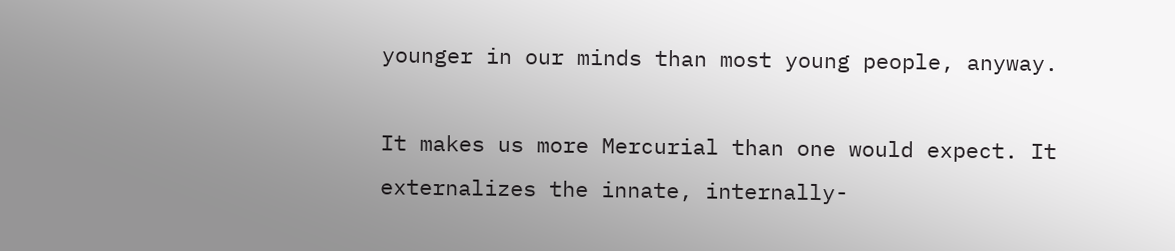younger in our minds than most young people, anyway.

It makes us more Mercurial than one would expect. It externalizes the innate, internally-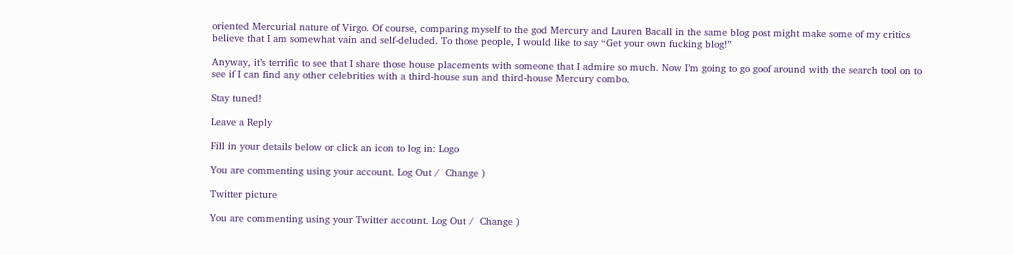oriented Mercurial nature of Virgo. Of course, comparing myself to the god Mercury and Lauren Bacall in the same blog post might make some of my critics believe that I am somewhat vain and self-deluded. To those people, I would like to say “Get your own fucking blog!”

Anyway, it’s terrific to see that I share those house placements with someone that I admire so much. Now I’m going to go goof around with the search tool on to see if I can find any other celebrities with a third-house sun and third-house Mercury combo.

Stay tuned!

Leave a Reply

Fill in your details below or click an icon to log in: Logo

You are commenting using your account. Log Out /  Change )

Twitter picture

You are commenting using your Twitter account. Log Out /  Change )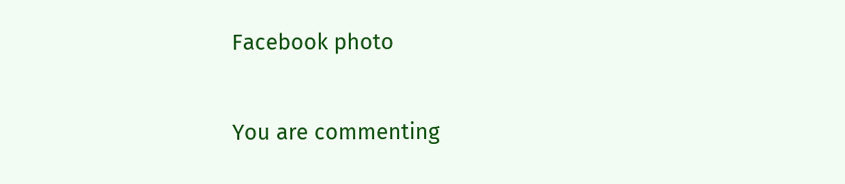Facebook photo

You are commenting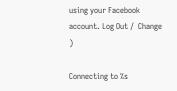using your Facebook account. Log Out /  Change )

Connecting to %s